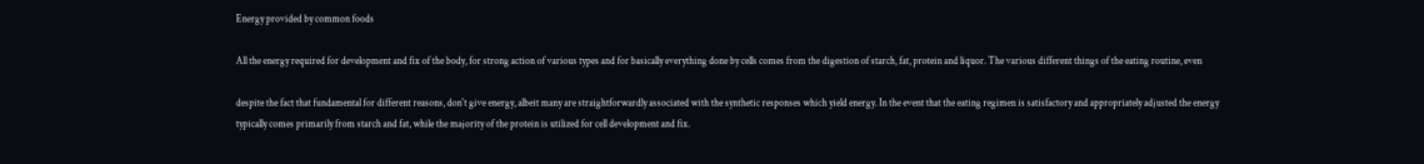Energy provided by common foods

All the energy required for development and fix of the body, for strong action of various types and for basically everything done by cells comes from the digestion of starch, fat, protein and liquor. The various different things of the eating routine, even

despite the fact that fundamental for different reasons, don't give energy, albeit many are straightforwardly associated with the synthetic responses which yield energy. In the event that the eating regimen is satisfactory and appropriately adjusted the energy typically comes primarily from starch and fat, while the majority of the protein is utilized for cell development and fix.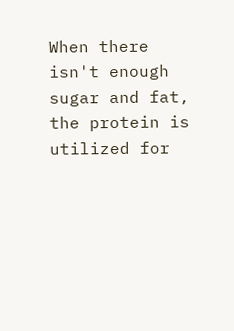When there isn't enough sugar and fat, the protein is utilized for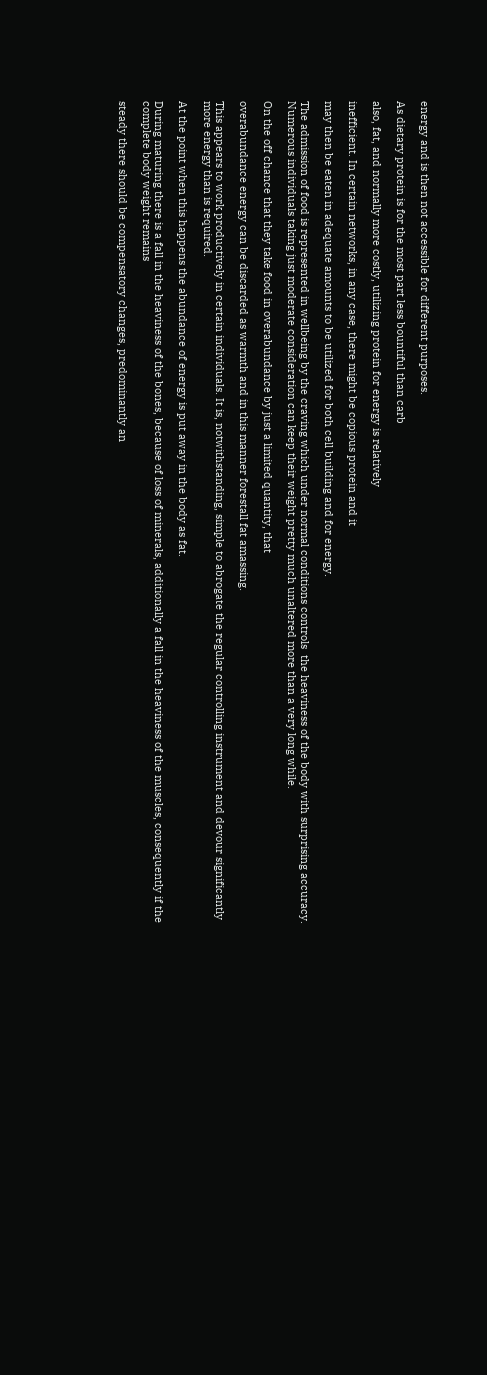energy and is then not accessible for different purposes.

As dietary protein is for the most part less bountiful than carb

also, fat, and normally more costly, utilizing protein for energy is relatively

inefficient. In certain networks, in any case, there might be copious protein and it

may then be eaten in adequate amounts to be utilized for both cell building and for energy.

The admission of food is represented in wellbeing by the craving which under normal conditions controls  the heaviness of the body with surprising accuracy. Numerous individuals taking just moderate consideration can keep their weight pretty much unaltered more than a very long while.

On the off chance that they take food in overabundance by just a limited quantity, that

overabundance energy can be discarded as warmth and in this manner forestall fat amassing.

This appears to work productively in certain individuals. It is, notwithstanding, simple to abrogate the regular controlling instrument and devour significantly more energy than is required.

At the point when this happens the abundance of energy is put away in the body as fat.

During maturing there is a fall in the heaviness of the bones, because of loss of minerals, additionally a fall in the heaviness of the muscles, consequently if the complete body weight remains

steady there should be compensatory changes, predominantly an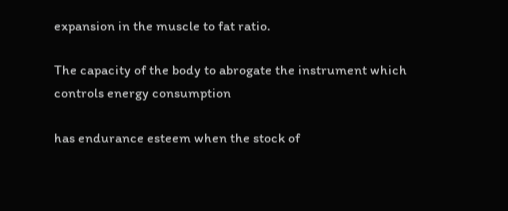expansion in the muscle to fat ratio.

The capacity of the body to abrogate the instrument which controls energy consumption

has endurance esteem when the stock of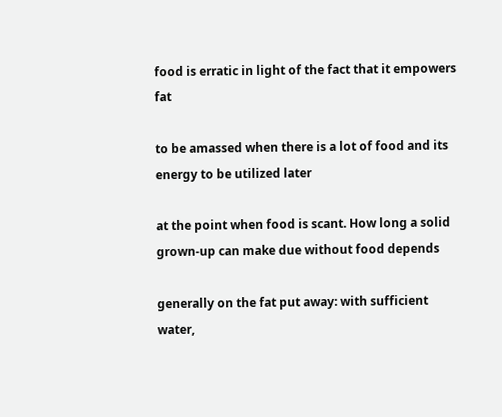food is erratic in light of the fact that it empowers fat

to be amassed when there is a lot of food and its energy to be utilized later

at the point when food is scant. How long a solid grown-up can make due without food depends

generally on the fat put away: with sufficient water,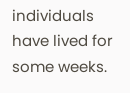individuals have lived for some weeks.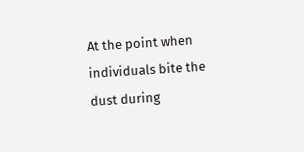At the point when individuals bite the dust during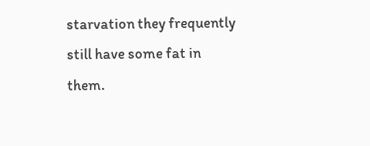starvation they frequently still have some fat in them.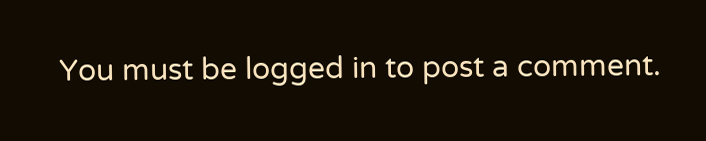You must be logged in to post a comment.